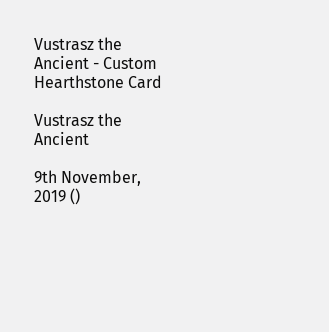Vustrasz the Ancient - Custom Hearthstone Card

Vustrasz the Ancient

9th November, 2019 ()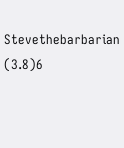Stevethebarbarian (3.8)6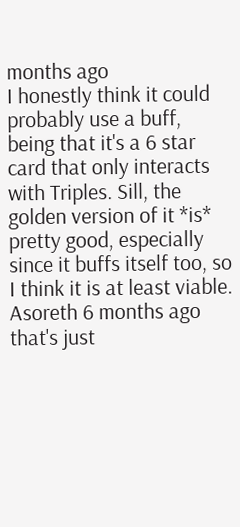months ago
I honestly think it could probably use a buff, being that it's a 6 star card that only interacts with Triples. Sill, the golden version of it *is* pretty good, especially since it buffs itself too, so I think it is at least viable.
Asoreth 6 months ago
that's just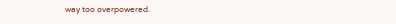way too overpowered.